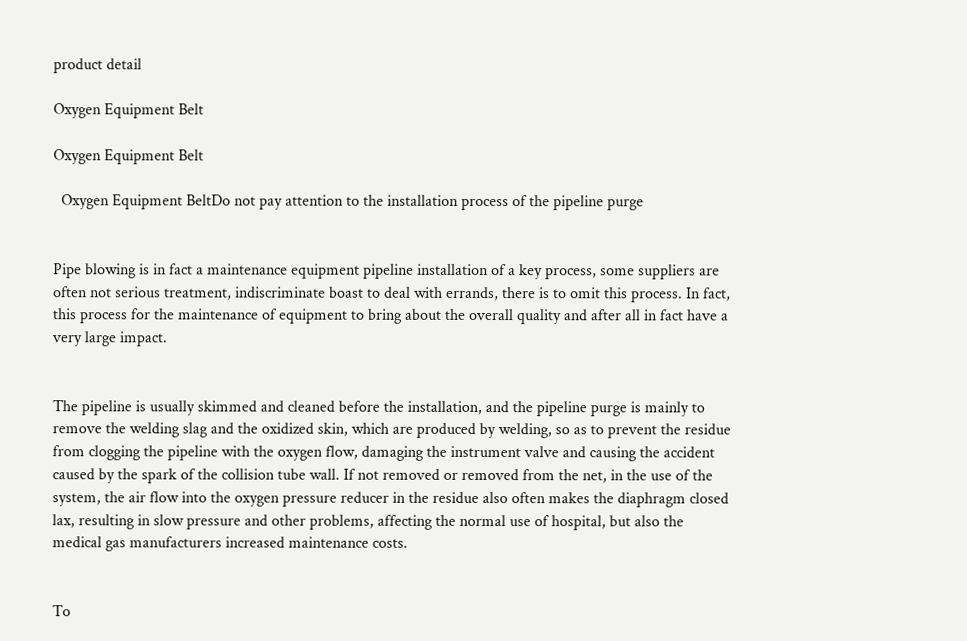product detail

Oxygen Equipment Belt

Oxygen Equipment Belt

  Oxygen Equipment BeltDo not pay attention to the installation process of the pipeline purge


Pipe blowing is in fact a maintenance equipment pipeline installation of a key process, some suppliers are often not serious treatment, indiscriminate boast to deal with errands, there is to omit this process. In fact, this process for the maintenance of equipment to bring about the overall quality and after all in fact have a very large impact.


The pipeline is usually skimmed and cleaned before the installation, and the pipeline purge is mainly to remove the welding slag and the oxidized skin, which are produced by welding, so as to prevent the residue from clogging the pipeline with the oxygen flow, damaging the instrument valve and causing the accident caused by the spark of the collision tube wall. If not removed or removed from the net, in the use of the system, the air flow into the oxygen pressure reducer in the residue also often makes the diaphragm closed lax, resulting in slow pressure and other problems, affecting the normal use of hospital, but also the medical gas manufacturers increased maintenance costs.


To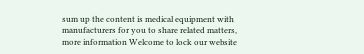sum up the content is medical equipment with manufacturers for you to share related matters, more information Welcome to lock our website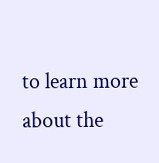to learn more about the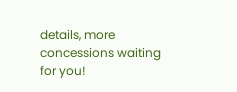details, more concessions waiting for you!